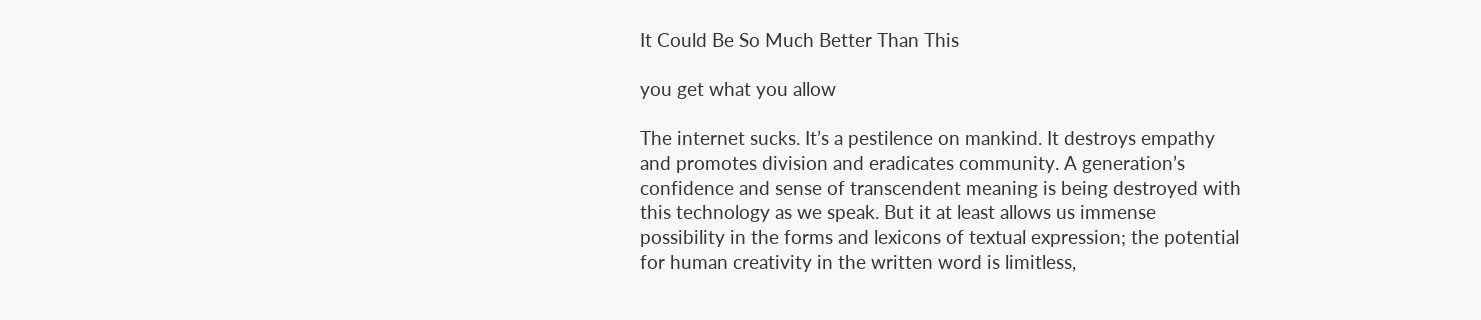It Could Be So Much Better Than This

you get what you allow

The internet sucks. It’s a pestilence on mankind. It destroys empathy and promotes division and eradicates community. A generation’s confidence and sense of transcendent meaning is being destroyed with this technology as we speak. But it at least allows us immense possibility in the forms and lexicons of textual expression; the potential for human creativity in the written word is limitless,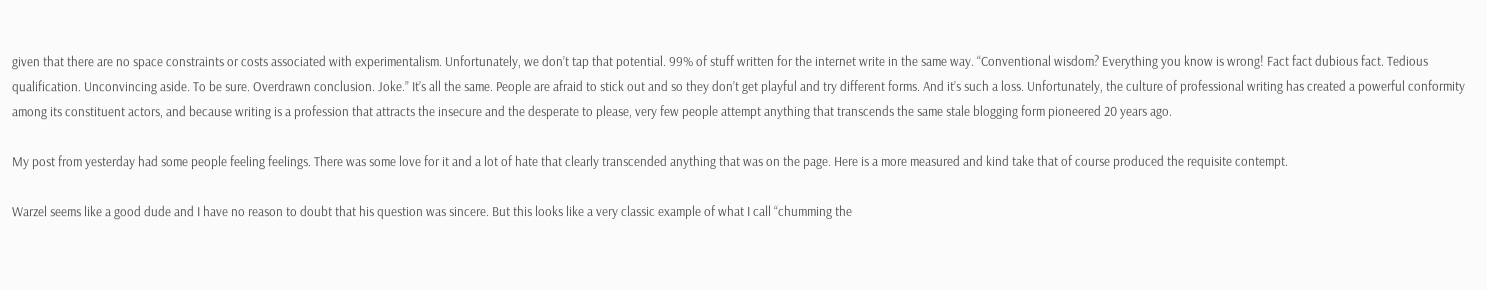given that there are no space constraints or costs associated with experimentalism. Unfortunately, we don’t tap that potential. 99% of stuff written for the internet write in the same way. “Conventional wisdom? Everything you know is wrong! Fact fact dubious fact. Tedious qualification. Unconvincing aside. To be sure. Overdrawn conclusion. Joke.” It’s all the same. People are afraid to stick out and so they don’t get playful and try different forms. And it’s such a loss. Unfortunately, the culture of professional writing has created a powerful conformity among its constituent actors, and because writing is a profession that attracts the insecure and the desperate to please, very few people attempt anything that transcends the same stale blogging form pioneered 20 years ago.

My post from yesterday had some people feeling feelings. There was some love for it and a lot of hate that clearly transcended anything that was on the page. Here is a more measured and kind take that of course produced the requisite contempt.

Warzel seems like a good dude and I have no reason to doubt that his question was sincere. But this looks like a very classic example of what I call “chumming the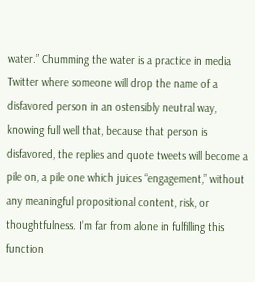water.” Chumming the water is a practice in media Twitter where someone will drop the name of a disfavored person in an ostensibly neutral way, knowing full well that, because that person is disfavored, the replies and quote tweets will become a pile on, a pile one which juices “engagement,” without any meaningful propositional content, risk, or thoughtfulness. I’m far from alone in fulfilling this function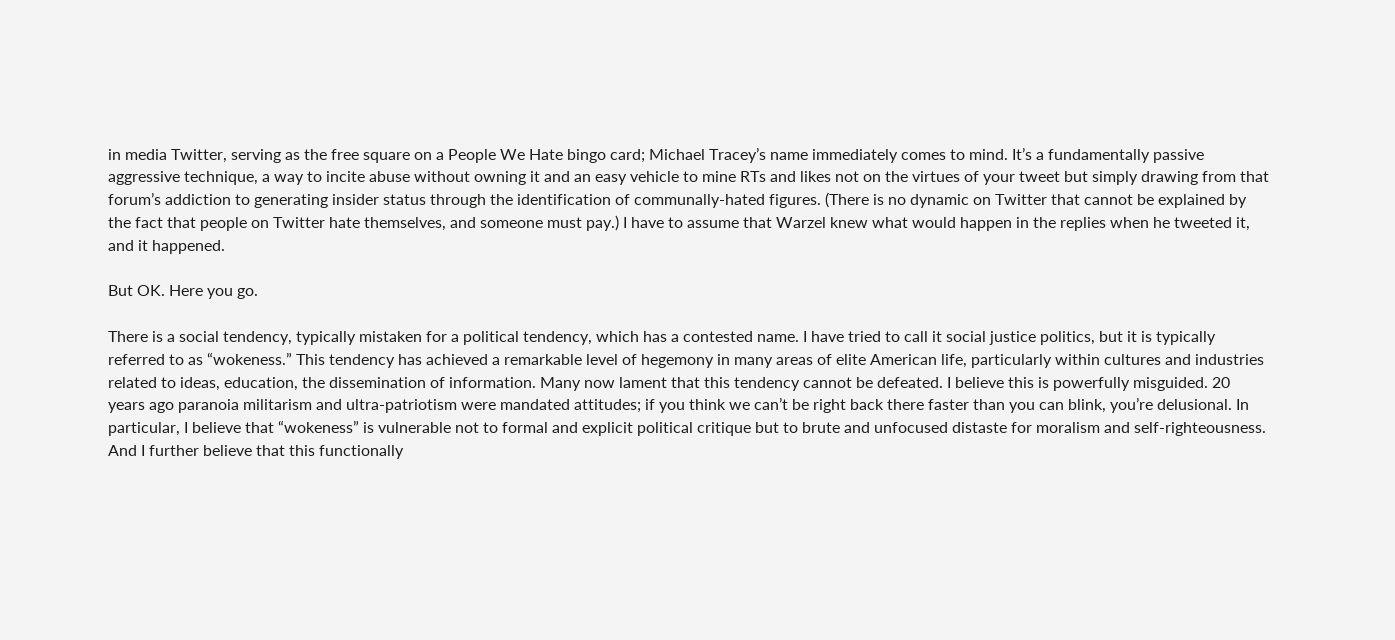in media Twitter, serving as the free square on a People We Hate bingo card; Michael Tracey’s name immediately comes to mind. It’s a fundamentally passive aggressive technique, a way to incite abuse without owning it and an easy vehicle to mine RTs and likes not on the virtues of your tweet but simply drawing from that forum’s addiction to generating insider status through the identification of communally-hated figures. (There is no dynamic on Twitter that cannot be explained by the fact that people on Twitter hate themselves, and someone must pay.) I have to assume that Warzel knew what would happen in the replies when he tweeted it, and it happened.

But OK. Here you go.

There is a social tendency, typically mistaken for a political tendency, which has a contested name. I have tried to call it social justice politics, but it is typically referred to as “wokeness.” This tendency has achieved a remarkable level of hegemony in many areas of elite American life, particularly within cultures and industries related to ideas, education, the dissemination of information. Many now lament that this tendency cannot be defeated. I believe this is powerfully misguided. 20 years ago paranoia militarism and ultra-patriotism were mandated attitudes; if you think we can’t be right back there faster than you can blink, you’re delusional. In particular, I believe that “wokeness” is vulnerable not to formal and explicit political critique but to brute and unfocused distaste for moralism and self-righteousness. And I further believe that this functionally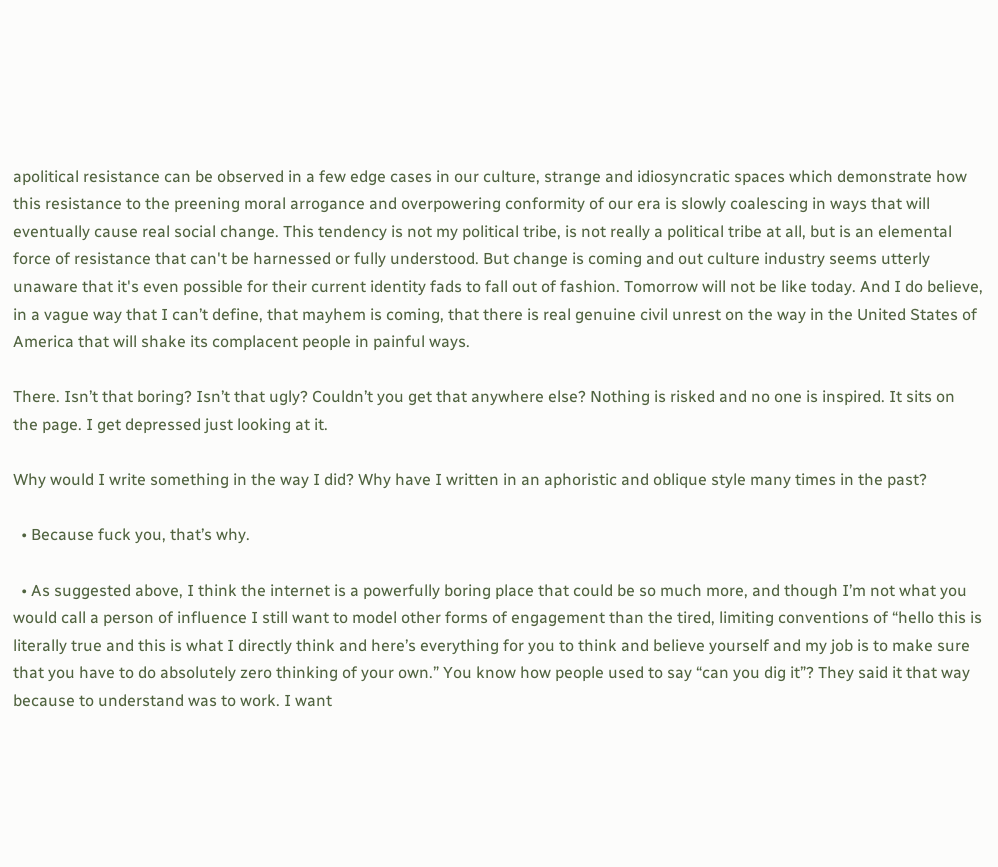apolitical resistance can be observed in a few edge cases in our culture, strange and idiosyncratic spaces which demonstrate how this resistance to the preening moral arrogance and overpowering conformity of our era is slowly coalescing in ways that will eventually cause real social change. This tendency is not my political tribe, is not really a political tribe at all, but is an elemental force of resistance that can't be harnessed or fully understood. But change is coming and out culture industry seems utterly unaware that it's even possible for their current identity fads to fall out of fashion. Tomorrow will not be like today. And I do believe, in a vague way that I can’t define, that mayhem is coming, that there is real genuine civil unrest on the way in the United States of America that will shake its complacent people in painful ways.

There. Isn’t that boring? Isn’t that ugly? Couldn’t you get that anywhere else? Nothing is risked and no one is inspired. It sits on the page. I get depressed just looking at it.

Why would I write something in the way I did? Why have I written in an aphoristic and oblique style many times in the past?

  • Because fuck you, that’s why.

  • As suggested above, I think the internet is a powerfully boring place that could be so much more, and though I’m not what you would call a person of influence I still want to model other forms of engagement than the tired, limiting conventions of “hello this is literally true and this is what I directly think and here’s everything for you to think and believe yourself and my job is to make sure that you have to do absolutely zero thinking of your own.” You know how people used to say “can you dig it”? They said it that way because to understand was to work. I want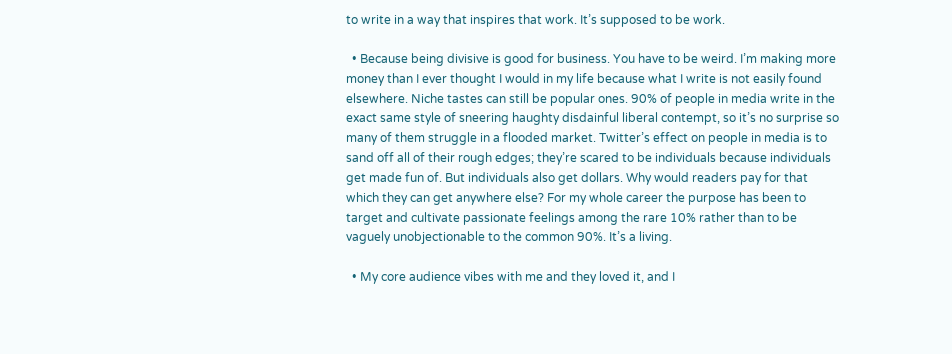to write in a way that inspires that work. It’s supposed to be work.

  • Because being divisive is good for business. You have to be weird. I’m making more money than I ever thought I would in my life because what I write is not easily found elsewhere. Niche tastes can still be popular ones. 90% of people in media write in the exact same style of sneering haughty disdainful liberal contempt, so it’s no surprise so many of them struggle in a flooded market. Twitter’s effect on people in media is to sand off all of their rough edges; they’re scared to be individuals because individuals get made fun of. But individuals also get dollars. Why would readers pay for that which they can get anywhere else? For my whole career the purpose has been to target and cultivate passionate feelings among the rare 10% rather than to be vaguely unobjectionable to the common 90%. It’s a living.

  • My core audience vibes with me and they loved it, and I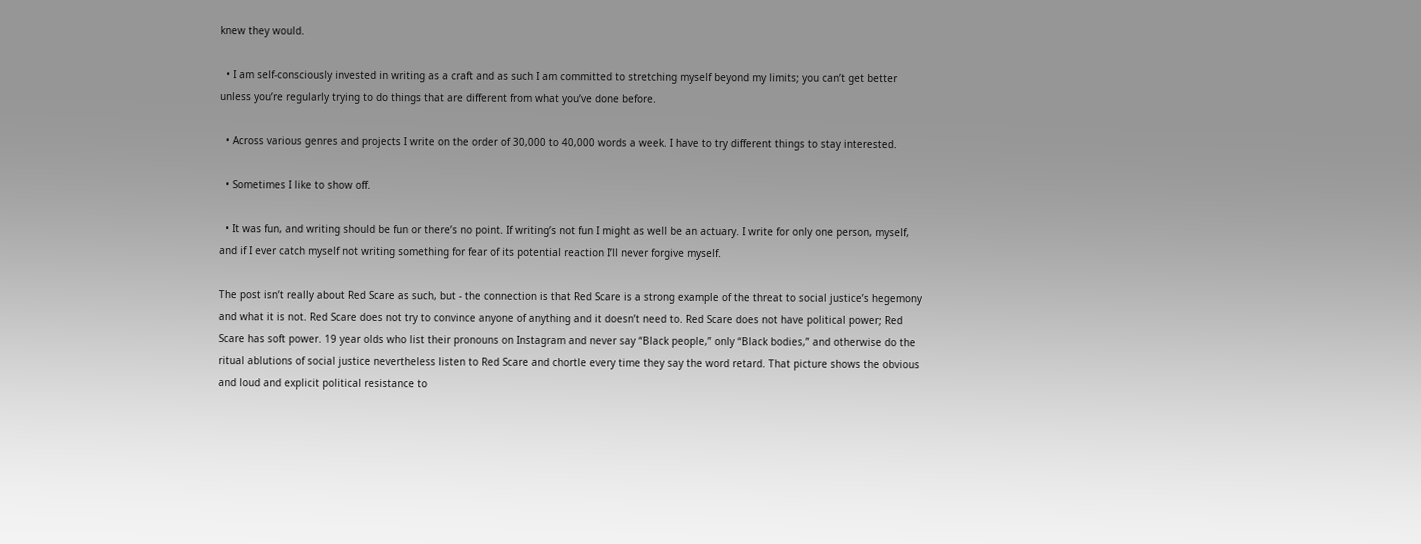knew they would.

  • I am self-consciously invested in writing as a craft and as such I am committed to stretching myself beyond my limits; you can’t get better unless you’re regularly trying to do things that are different from what you’ve done before.

  • Across various genres and projects I write on the order of 30,000 to 40,000 words a week. I have to try different things to stay interested.

  • Sometimes I like to show off.

  • It was fun, and writing should be fun or there’s no point. If writing’s not fun I might as well be an actuary. I write for only one person, myself, and if I ever catch myself not writing something for fear of its potential reaction I’ll never forgive myself.

The post isn’t really about Red Scare as such, but - the connection is that Red Scare is a strong example of the threat to social justice’s hegemony and what it is not. Red Scare does not try to convince anyone of anything and it doesn’t need to. Red Scare does not have political power; Red Scare has soft power. 19 year olds who list their pronouns on Instagram and never say “Black people,” only “Black bodies,” and otherwise do the ritual ablutions of social justice nevertheless listen to Red Scare and chortle every time they say the word retard. That picture shows the obvious and loud and explicit political resistance to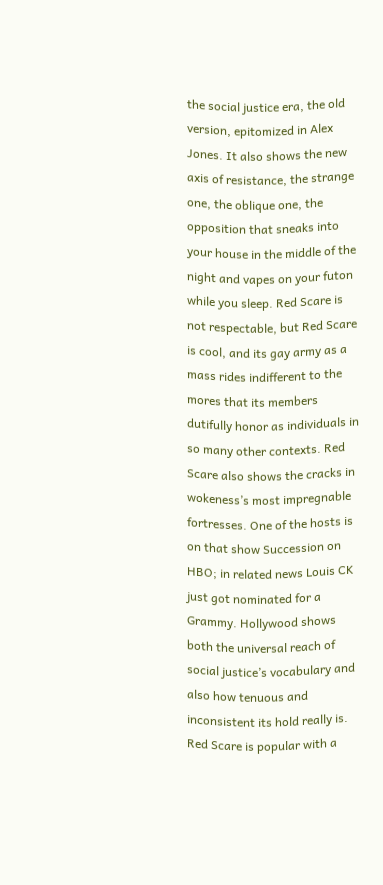the social justice era, the old version, epitomized in Alex Jones. It also shows the new axis of resistance, the strange one, the oblique one, the opposition that sneaks into your house in the middle of the night and vapes on your futon while you sleep. Red Scare is not respectable, but Red Scare is cool, and its gay army as a mass rides indifferent to the mores that its members dutifully honor as individuals in so many other contexts. Red Scare also shows the cracks in wokeness’s most impregnable fortresses. One of the hosts is on that show Succession on HBO; in related news Louis CK just got nominated for a Grammy. Hollywood shows both the universal reach of social justice’s vocabulary and also how tenuous and inconsistent its hold really is. Red Scare is popular with a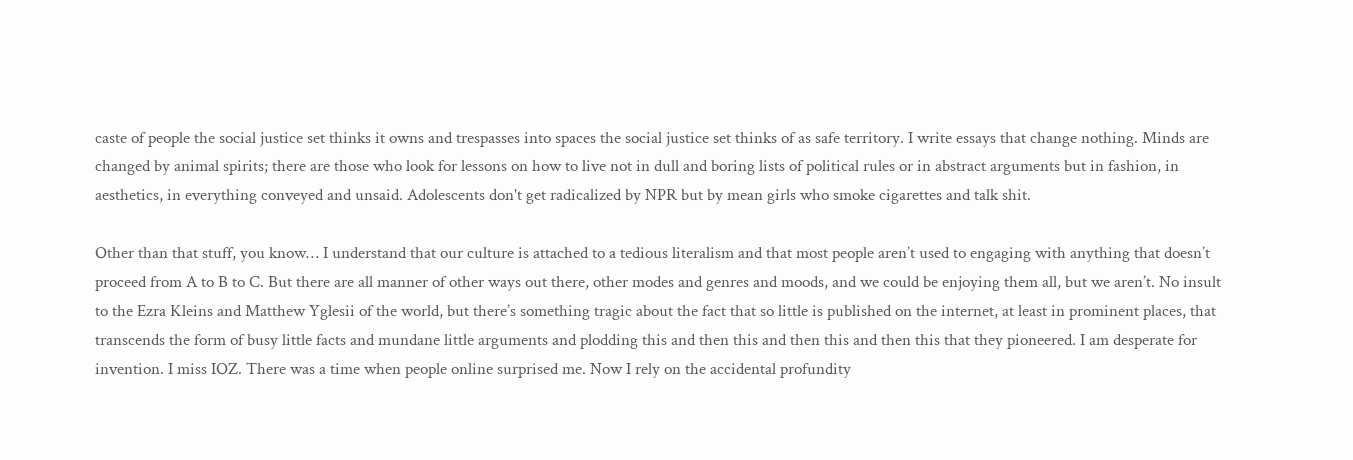caste of people the social justice set thinks it owns and trespasses into spaces the social justice set thinks of as safe territory. I write essays that change nothing. Minds are changed by animal spirits; there are those who look for lessons on how to live not in dull and boring lists of political rules or in abstract arguments but in fashion, in aesthetics, in everything conveyed and unsaid. Adolescents don't get radicalized by NPR but by mean girls who smoke cigarettes and talk shit.

Other than that stuff, you know… I understand that our culture is attached to a tedious literalism and that most people aren’t used to engaging with anything that doesn’t proceed from A to B to C. But there are all manner of other ways out there, other modes and genres and moods, and we could be enjoying them all, but we aren’t. No insult to the Ezra Kleins and Matthew Yglesii of the world, but there’s something tragic about the fact that so little is published on the internet, at least in prominent places, that transcends the form of busy little facts and mundane little arguments and plodding this and then this and then this and then this that they pioneered. I am desperate for invention. I miss IOZ. There was a time when people online surprised me. Now I rely on the accidental profundity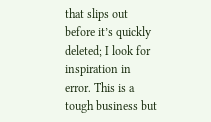that slips out before it’s quickly deleted; I look for inspiration in error. This is a tough business but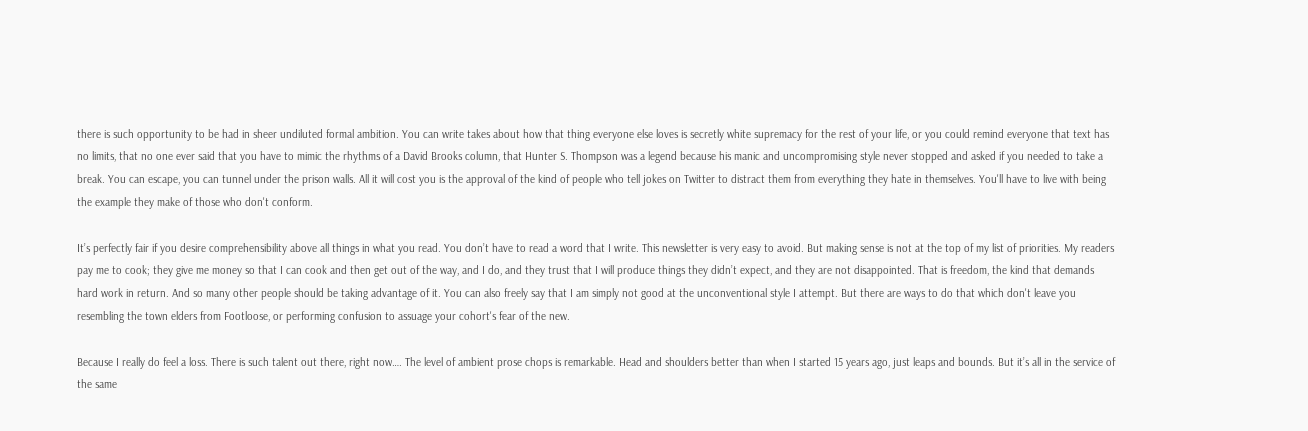there is such opportunity to be had in sheer undiluted formal ambition. You can write takes about how that thing everyone else loves is secretly white supremacy for the rest of your life, or you could remind everyone that text has no limits, that no one ever said that you have to mimic the rhythms of a David Brooks column, that Hunter S. Thompson was a legend because his manic and uncompromising style never stopped and asked if you needed to take a break. You can escape, you can tunnel under the prison walls. All it will cost you is the approval of the kind of people who tell jokes on Twitter to distract them from everything they hate in themselves. You'll have to live with being the example they make of those who don't conform.

It’s perfectly fair if you desire comprehensibility above all things in what you read. You don’t have to read a word that I write. This newsletter is very easy to avoid. But making sense is not at the top of my list of priorities. My readers pay me to cook; they give me money so that I can cook and then get out of the way, and I do, and they trust that I will produce things they didn’t expect, and they are not disappointed. That is freedom, the kind that demands hard work in return. And so many other people should be taking advantage of it. You can also freely say that I am simply not good at the unconventional style I attempt. But there are ways to do that which don't leave you resembling the town elders from Footloose, or performing confusion to assuage your cohort's fear of the new.

Because I really do feel a loss. There is such talent out there, right now…. The level of ambient prose chops is remarkable. Head and shoulders better than when I started 15 years ago, just leaps and bounds. But it’s all in the service of the same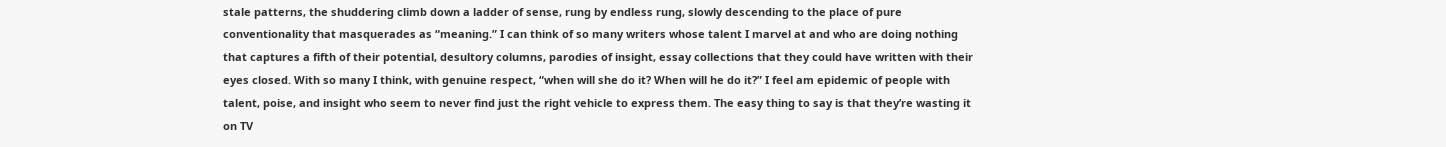stale patterns, the shuddering climb down a ladder of sense, rung by endless rung, slowly descending to the place of pure conventionality that masquerades as “meaning.” I can think of so many writers whose talent I marvel at and who are doing nothing that captures a fifth of their potential, desultory columns, parodies of insight, essay collections that they could have written with their eyes closed. With so many I think, with genuine respect, “when will she do it? When will he do it?” I feel am epidemic of people with talent, poise, and insight who seem to never find just the right vehicle to express them. The easy thing to say is that they’re wasting it on TV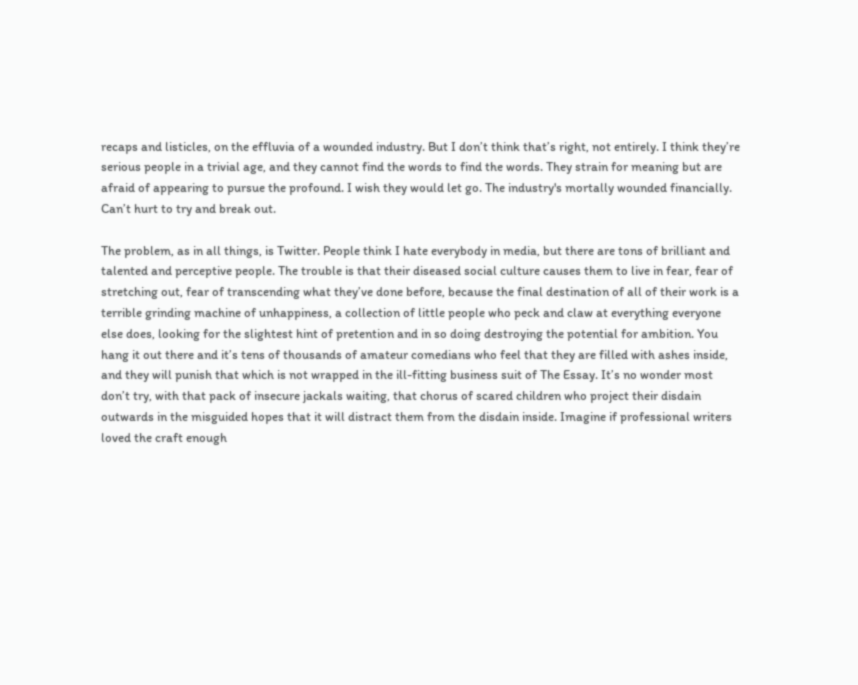recaps and listicles, on the effluvia of a wounded industry. But I don’t think that’s right, not entirely. I think they’re serious people in a trivial age, and they cannot find the words to find the words. They strain for meaning but are afraid of appearing to pursue the profound. I wish they would let go. The industry's mortally wounded financially. Can’t hurt to try and break out.

The problem, as in all things, is Twitter. People think I hate everybody in media, but there are tons of brilliant and talented and perceptive people. The trouble is that their diseased social culture causes them to live in fear, fear of stretching out, fear of transcending what they’ve done before, because the final destination of all of their work is a terrible grinding machine of unhappiness, a collection of little people who peck and claw at everything everyone else does, looking for the slightest hint of pretention and in so doing destroying the potential for ambition. You hang it out there and it’s tens of thousands of amateur comedians who feel that they are filled with ashes inside, and they will punish that which is not wrapped in the ill-fitting business suit of The Essay. It’s no wonder most don’t try, with that pack of insecure jackals waiting, that chorus of scared children who project their disdain outwards in the misguided hopes that it will distract them from the disdain inside. Imagine if professional writers loved the craft enough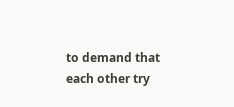to demand that each other try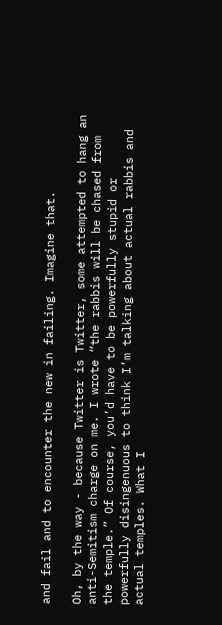and fail and to encounter the new in failing. Imagine that.

Oh, by the way - because Twitter is Twitter, some attempted to hang an anti-Semitism charge on me. I wrote “the rabbis will be chased from the temple.” Of course, you’d have to be powerfully stupid or powerfully disingenuous to think I’m talking about actual rabbis and actual temples. What I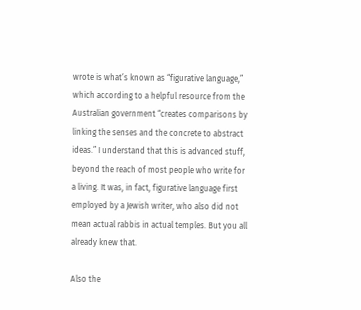wrote is what’s known as “figurative language,” which according to a helpful resource from the Australian government “creates comparisons by linking the senses and the concrete to abstract ideas.” I understand that this is advanced stuff, beyond the reach of most people who write for a living. It was, in fact, figurative language first employed by a Jewish writer, who also did not mean actual rabbis in actual temples. But you all already knew that.

Also the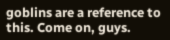goblins are a reference to this. Come on, guys.